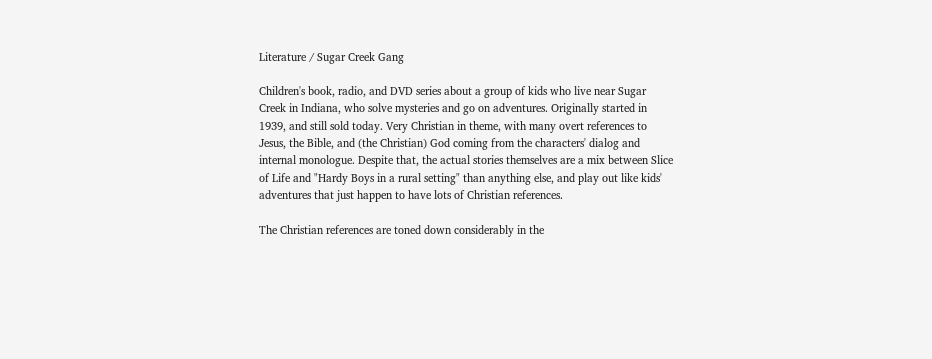Literature / Sugar Creek Gang

Children's book, radio, and DVD series about a group of kids who live near Sugar Creek in Indiana, who solve mysteries and go on adventures. Originally started in 1939, and still sold today. Very Christian in theme, with many overt references to Jesus, the Bible, and (the Christian) God coming from the characters' dialog and internal monologue. Despite that, the actual stories themselves are a mix between Slice of Life and "Hardy Boys in a rural setting" than anything else, and play out like kids' adventures that just happen to have lots of Christian references.

The Christian references are toned down considerably in the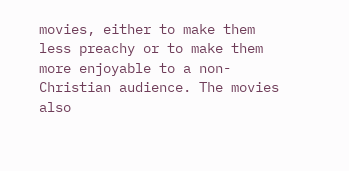movies, either to make them less preachy or to make them more enjoyable to a non-Christian audience. The movies also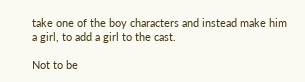take one of the boy characters and instead make him a girl, to add a girl to the cast.

Not to be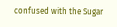confused with the Sugar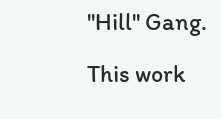''Hill'' Gang.

This work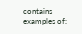contains examples of: